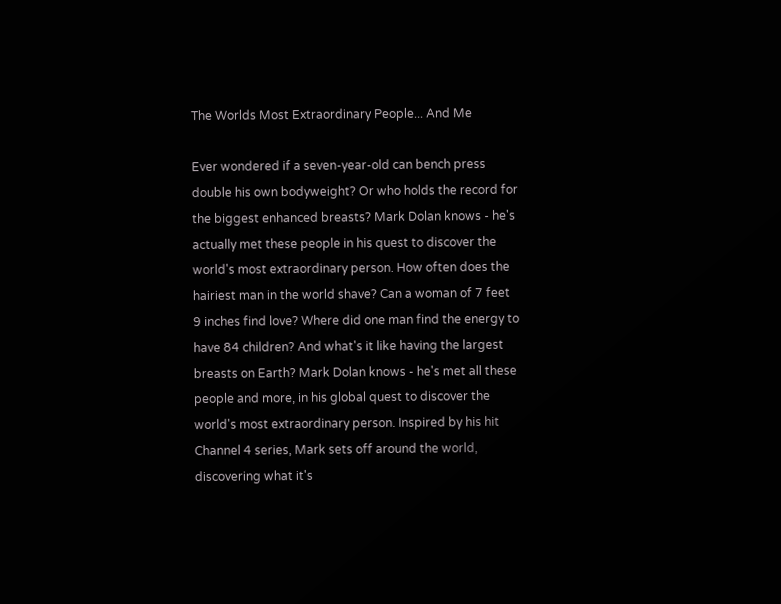The Worlds Most Extraordinary People... And Me

Ever wondered if a seven-year-old can bench press double his own bodyweight? Or who holds the record for the biggest enhanced breasts? Mark Dolan knows - he's actually met these people in his quest to discover the world's most extraordinary person. How often does the hairiest man in the world shave? Can a woman of 7 feet 9 inches find love? Where did one man find the energy to have 84 children? And what's it like having the largest breasts on Earth? Mark Dolan knows - he's met all these people and more, in his global quest to discover the world's most extraordinary person. Inspired by his hit Channel 4 series, Mark sets off around the world, discovering what it's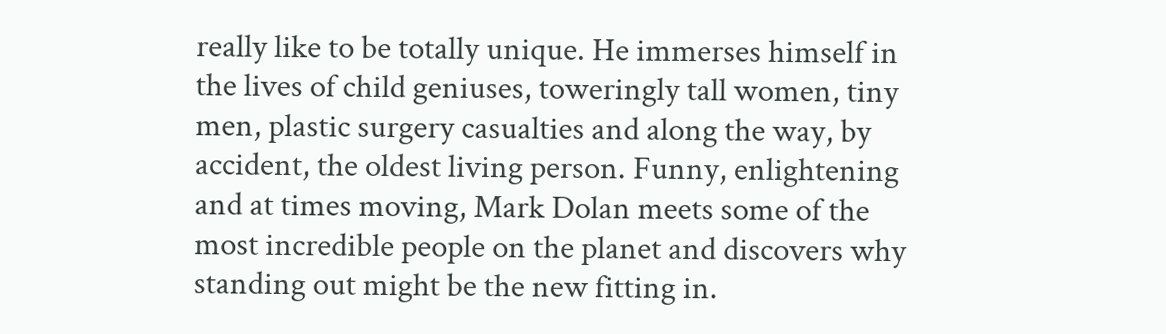really like to be totally unique. He immerses himself in the lives of child geniuses, toweringly tall women, tiny men, plastic surgery casualties and along the way, by accident, the oldest living person. Funny, enlightening and at times moving, Mark Dolan meets some of the most incredible people on the planet and discovers why standing out might be the new fitting in.